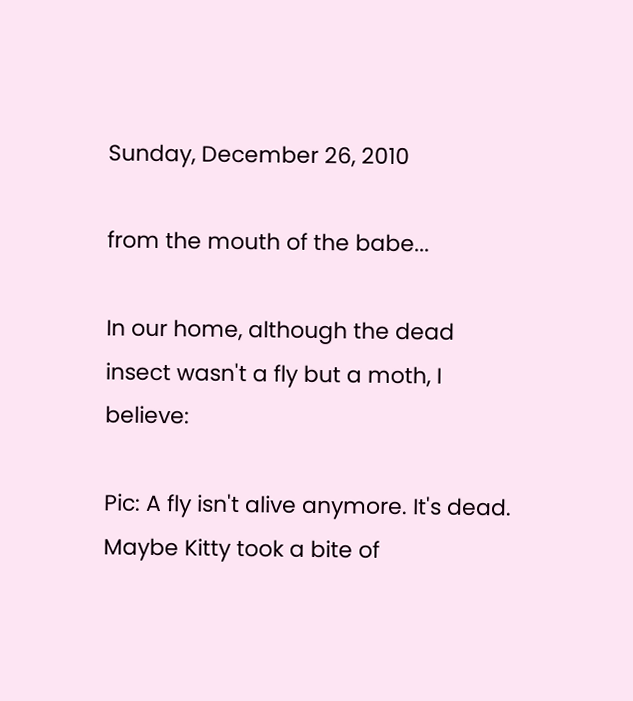Sunday, December 26, 2010

from the mouth of the babe...

In our home, although the dead insect wasn't a fly but a moth, I believe:

Pic: A fly isn't alive anymore. It's dead. Maybe Kitty took a bite of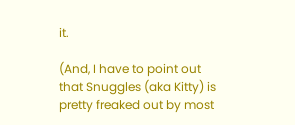it.

(And, I have to point out that Snuggles (aka Kitty) is pretty freaked out by most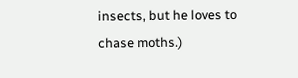insects, but he loves to chase moths.)